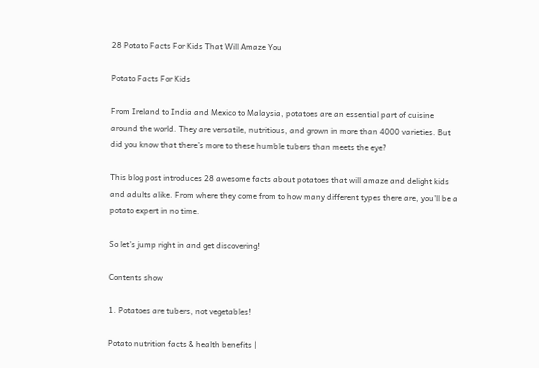28 Potato Facts For Kids That Will Amaze You

Potato Facts For Kids

From Ireland to India and Mexico to Malaysia, potatoes are an essential part of cuisine around the world. They are versatile, nutritious, and grown in more than 4000 varieties. But did you know that there’s more to these humble tubers than meets the eye?

This blog post introduces 28 awesome facts about potatoes that will amaze and delight kids and adults alike. From where they come from to how many different types there are, you’ll be a potato expert in no time.

So let’s jump right in and get discovering!

Contents show

1. Potatoes are tubers, not vegetables!

Potato nutrition facts & health benefits |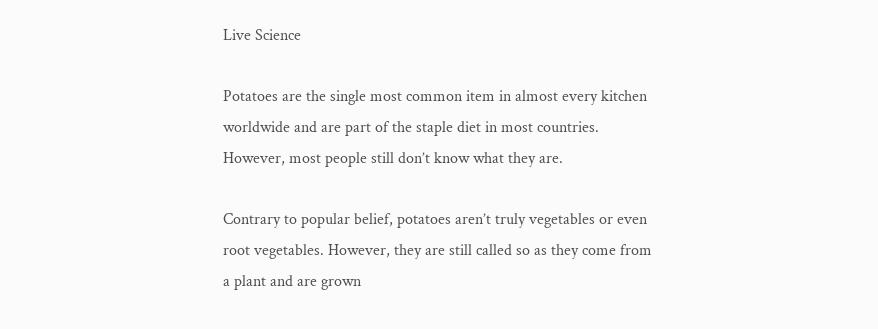Live Science

Potatoes are the single most common item in almost every kitchen worldwide and are part of the staple diet in most countries. However, most people still don’t know what they are.

Contrary to popular belief, potatoes aren’t truly vegetables or even root vegetables. However, they are still called so as they come from a plant and are grown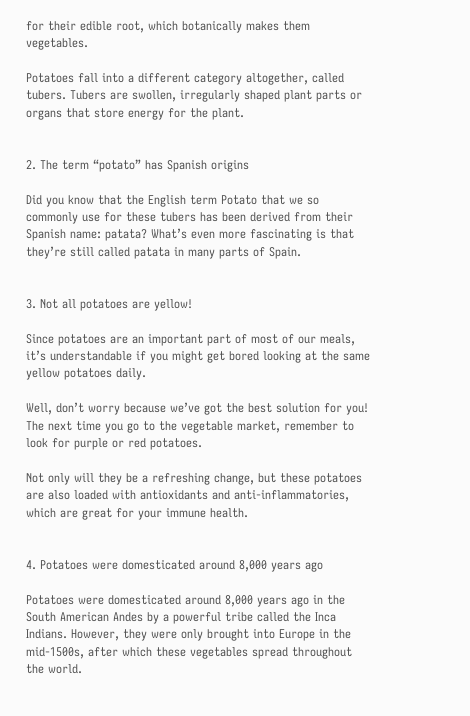for their edible root, which botanically makes them vegetables.

Potatoes fall into a different category altogether, called tubers. Tubers are swollen, irregularly shaped plant parts or organs that store energy for the plant.


2. The term “potato” has Spanish origins

Did you know that the English term Potato that we so commonly use for these tubers has been derived from their Spanish name: patata? What’s even more fascinating is that they’re still called patata in many parts of Spain.


3. Not all potatoes are yellow!

Since potatoes are an important part of most of our meals, it’s understandable if you might get bored looking at the same yellow potatoes daily.

Well, don’t worry because we’ve got the best solution for you! The next time you go to the vegetable market, remember to look for purple or red potatoes.

Not only will they be a refreshing change, but these potatoes are also loaded with antioxidants and anti-inflammatories, which are great for your immune health.


4. Potatoes were domesticated around 8,000 years ago

Potatoes were domesticated around 8,000 years ago in the South American Andes by a powerful tribe called the Inca Indians. However, they were only brought into Europe in the mid-1500s, after which these vegetables spread throughout the world.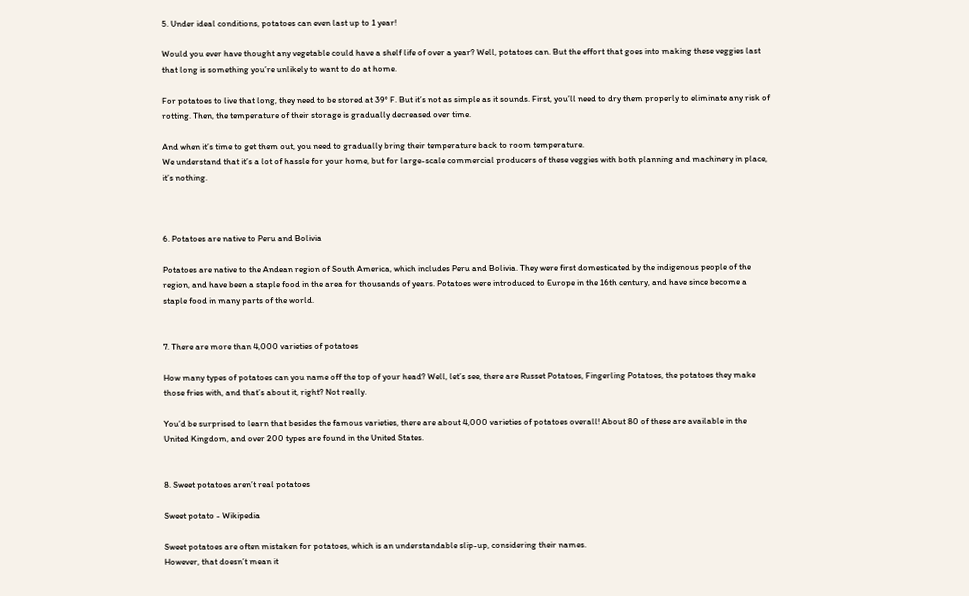5. Under ideal conditions, potatoes can even last up to 1 year!

Would you ever have thought any vegetable could have a shelf life of over a year? Well, potatoes can. But the effort that goes into making these veggies last that long is something you’re unlikely to want to do at home.

For potatoes to live that long, they need to be stored at 39° F. But it’s not as simple as it sounds. First, you’ll need to dry them properly to eliminate any risk of rotting. Then, the temperature of their storage is gradually decreased over time.

And when it’s time to get them out, you need to gradually bring their temperature back to room temperature.
We understand that it’s a lot of hassle for your home, but for large-scale commercial producers of these veggies with both planning and machinery in place, it’s nothing.



6. Potatoes are native to Peru and Bolivia

Potatoes are native to the Andean region of South America, which includes Peru and Bolivia. They were first domesticated by the indigenous people of the region, and have been a staple food in the area for thousands of years. Potatoes were introduced to Europe in the 16th century, and have since become a staple food in many parts of the world.


7. There are more than 4,000 varieties of potatoes

How many types of potatoes can you name off the top of your head? Well, let’s see, there are Russet Potatoes, Fingerling Potatoes, the potatoes they make those fries with, and that’s about it, right? Not really.

You’d be surprised to learn that besides the famous varieties, there are about 4,000 varieties of potatoes overall! About 80 of these are available in the United Kingdom, and over 200 types are found in the United States.


8. Sweet potatoes aren’t real potatoes

Sweet potato - Wikipedia

Sweet potatoes are often mistaken for potatoes, which is an understandable slip-up, considering their names.
However, that doesn’t mean it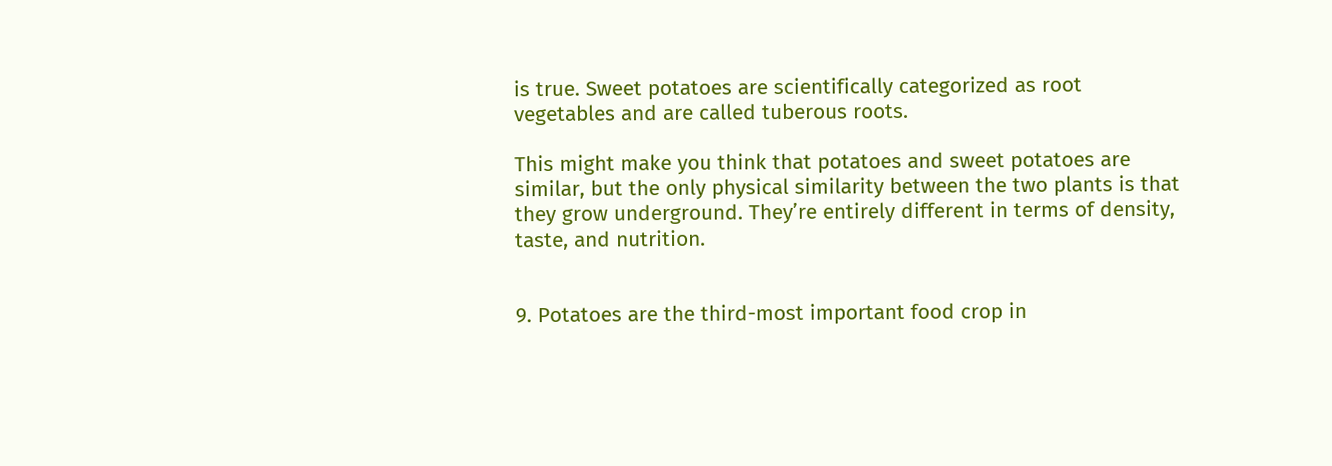is true. Sweet potatoes are scientifically categorized as root vegetables and are called tuberous roots.

This might make you think that potatoes and sweet potatoes are similar, but the only physical similarity between the two plants is that they grow underground. They’re entirely different in terms of density, taste, and nutrition.


9. Potatoes are the third-most important food crop in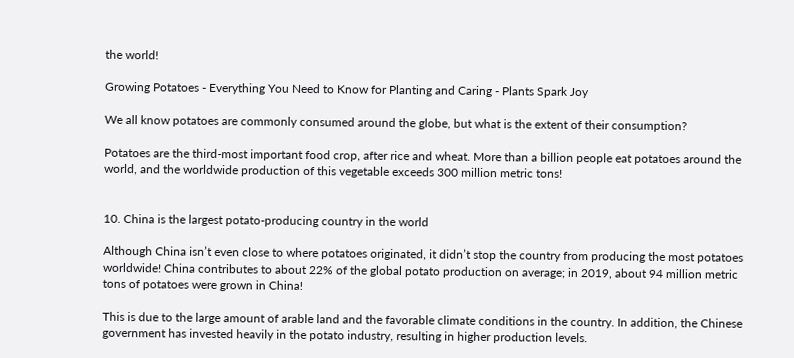the world!

Growing Potatoes - Everything You Need to Know for Planting and Caring - Plants Spark Joy

We all know potatoes are commonly consumed around the globe, but what is the extent of their consumption?

Potatoes are the third-most important food crop, after rice and wheat. More than a billion people eat potatoes around the world, and the worldwide production of this vegetable exceeds 300 million metric tons!


10. China is the largest potato-producing country in the world

Although China isn’t even close to where potatoes originated, it didn’t stop the country from producing the most potatoes worldwide! China contributes to about 22% of the global potato production on average; in 2019, about 94 million metric tons of potatoes were grown in China!

This is due to the large amount of arable land and the favorable climate conditions in the country. In addition, the Chinese government has invested heavily in the potato industry, resulting in higher production levels.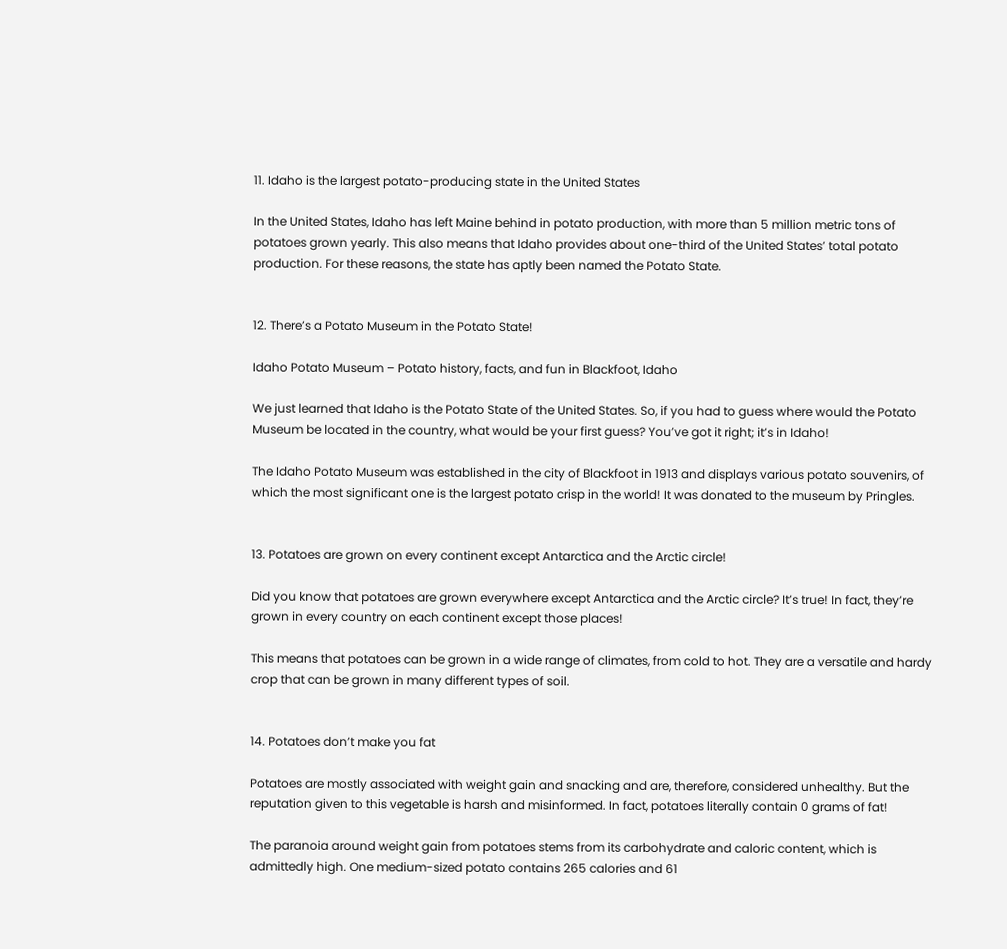11. Idaho is the largest potato-producing state in the United States

In the United States, Idaho has left Maine behind in potato production, with more than 5 million metric tons of potatoes grown yearly. This also means that Idaho provides about one-third of the United States’ total potato production. For these reasons, the state has aptly been named the Potato State.


12. There’s a Potato Museum in the Potato State!

Idaho Potato Museum – Potato history, facts, and fun in Blackfoot, Idaho

We just learned that Idaho is the Potato State of the United States. So, if you had to guess where would the Potato Museum be located in the country, what would be your first guess? You’ve got it right; it’s in Idaho!

The Idaho Potato Museum was established in the city of Blackfoot in 1913 and displays various potato souvenirs, of which the most significant one is the largest potato crisp in the world! It was donated to the museum by Pringles.


13. Potatoes are grown on every continent except Antarctica and the Arctic circle!

Did you know that potatoes are grown everywhere except Antarctica and the Arctic circle? It’s true! In fact, they’re grown in every country on each continent except those places!

This means that potatoes can be grown in a wide range of climates, from cold to hot. They are a versatile and hardy crop that can be grown in many different types of soil.


14. Potatoes don’t make you fat

Potatoes are mostly associated with weight gain and snacking and are, therefore, considered unhealthy. But the reputation given to this vegetable is harsh and misinformed. In fact, potatoes literally contain 0 grams of fat!

The paranoia around weight gain from potatoes stems from its carbohydrate and caloric content, which is admittedly high. One medium-sized potato contains 265 calories and 61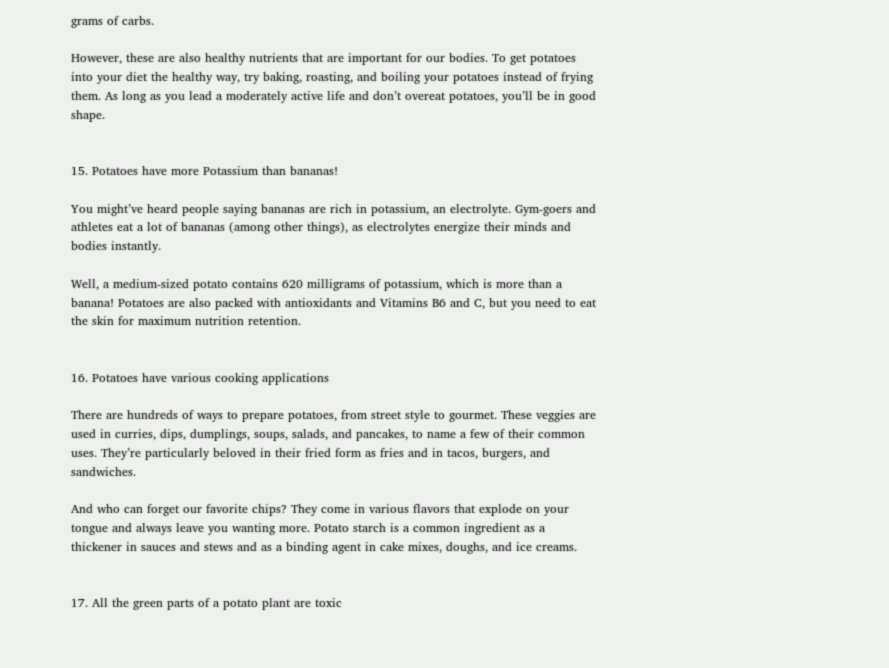grams of carbs.

However, these are also healthy nutrients that are important for our bodies. To get potatoes into your diet the healthy way, try baking, roasting, and boiling your potatoes instead of frying them. As long as you lead a moderately active life and don’t overeat potatoes, you’ll be in good shape.


15. Potatoes have more Potassium than bananas!

You might’ve heard people saying bananas are rich in potassium, an electrolyte. Gym-goers and athletes eat a lot of bananas (among other things), as electrolytes energize their minds and bodies instantly.

Well, a medium-sized potato contains 620 milligrams of potassium, which is more than a banana! Potatoes are also packed with antioxidants and Vitamins B6 and C, but you need to eat the skin for maximum nutrition retention.


16. Potatoes have various cooking applications

There are hundreds of ways to prepare potatoes, from street style to gourmet. These veggies are used in curries, dips, dumplings, soups, salads, and pancakes, to name a few of their common uses. They’re particularly beloved in their fried form as fries and in tacos, burgers, and sandwiches.

And who can forget our favorite chips? They come in various flavors that explode on your tongue and always leave you wanting more. Potato starch is a common ingredient as a thickener in sauces and stews and as a binding agent in cake mixes, doughs, and ice creams.


17. All the green parts of a potato plant are toxic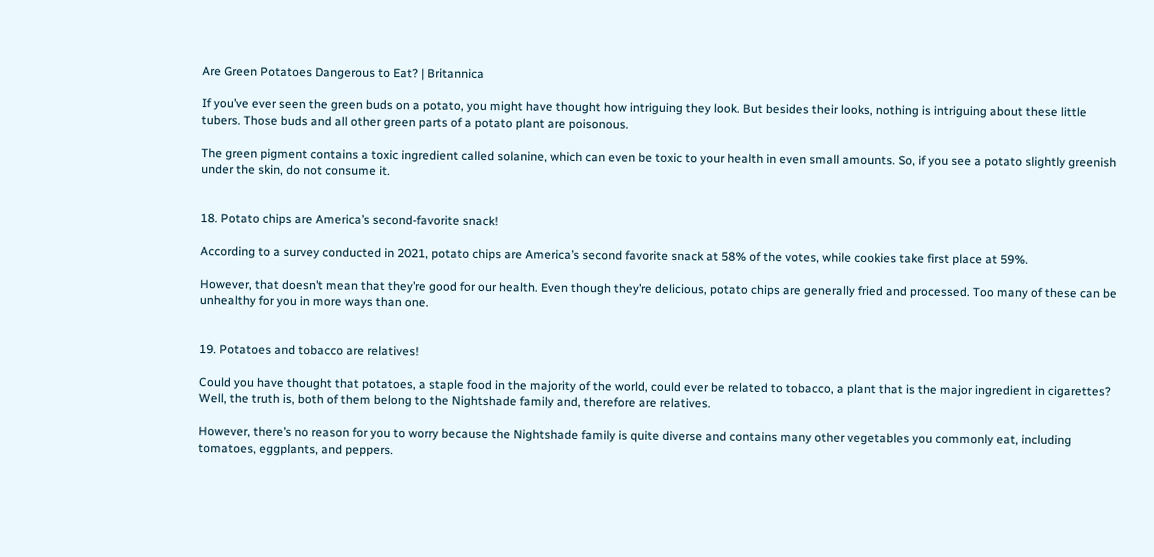Are Green Potatoes Dangerous to Eat? | Britannica

If you’ve ever seen the green buds on a potato, you might have thought how intriguing they look. But besides their looks, nothing is intriguing about these little tubers. Those buds and all other green parts of a potato plant are poisonous.

The green pigment contains a toxic ingredient called solanine, which can even be toxic to your health in even small amounts. So, if you see a potato slightly greenish under the skin, do not consume it.


18. Potato chips are America’s second-favorite snack!

According to a survey conducted in 2021, potato chips are America’s second favorite snack at 58% of the votes, while cookies take first place at 59%.

However, that doesn’t mean that they’re good for our health. Even though they’re delicious, potato chips are generally fried and processed. Too many of these can be unhealthy for you in more ways than one.


19. Potatoes and tobacco are relatives!

Could you have thought that potatoes, a staple food in the majority of the world, could ever be related to tobacco, a plant that is the major ingredient in cigarettes? Well, the truth is, both of them belong to the Nightshade family and, therefore are relatives.

However, there’s no reason for you to worry because the Nightshade family is quite diverse and contains many other vegetables you commonly eat, including tomatoes, eggplants, and peppers.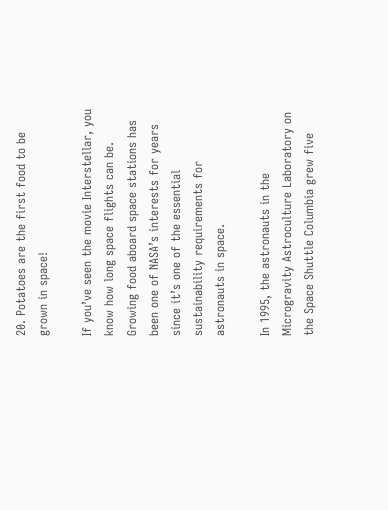20. Potatoes are the first food to be grown in space!

If you’ve seen the movie Interstellar, you know how long space flights can be. Growing food aboard space stations has been one of NASA’s interests for years since it’s one of the essential sustainability requirements for astronauts in space.

In 1995, the astronauts in the Microgravity Astroculture Laboratory on the Space Shuttle Columbia grew five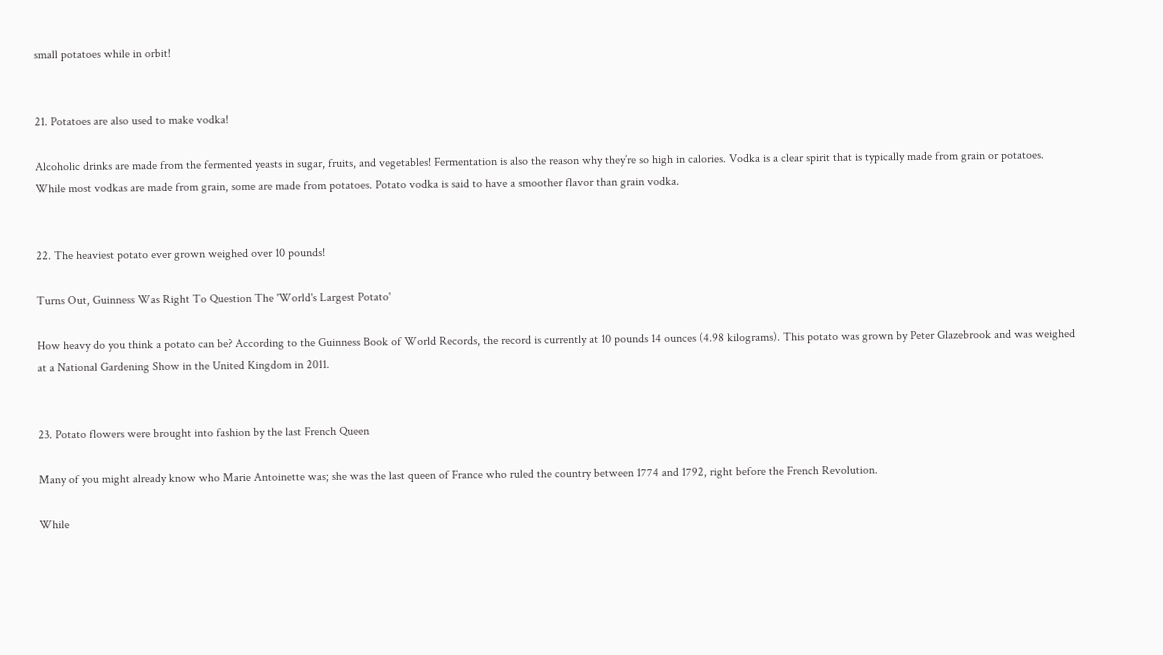small potatoes while in orbit!


21. Potatoes are also used to make vodka!

Alcoholic drinks are made from the fermented yeasts in sugar, fruits, and vegetables! Fermentation is also the reason why they’re so high in calories. Vodka is a clear spirit that is typically made from grain or potatoes. While most vodkas are made from grain, some are made from potatoes. Potato vodka is said to have a smoother flavor than grain vodka.


22. The heaviest potato ever grown weighed over 10 pounds!

Turns Out, Guinness Was Right To Question The 'World's Largest Potato'

How heavy do you think a potato can be? According to the Guinness Book of World Records, the record is currently at 10 pounds 14 ounces (4.98 kilograms). This potato was grown by Peter Glazebrook and was weighed at a National Gardening Show in the United Kingdom in 2011.


23. Potato flowers were brought into fashion by the last French Queen

Many of you might already know who Marie Antoinette was; she was the last queen of France who ruled the country between 1774 and 1792, right before the French Revolution.

While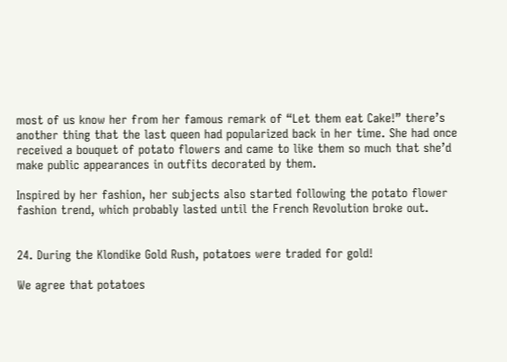most of us know her from her famous remark of “Let them eat Cake!” there’s another thing that the last queen had popularized back in her time. She had once received a bouquet of potato flowers and came to like them so much that she’d make public appearances in outfits decorated by them.

Inspired by her fashion, her subjects also started following the potato flower fashion trend, which probably lasted until the French Revolution broke out.


24. During the Klondike Gold Rush, potatoes were traded for gold!

We agree that potatoes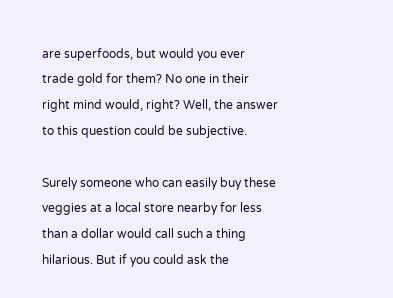are superfoods, but would you ever trade gold for them? No one in their right mind would, right? Well, the answer to this question could be subjective.

Surely someone who can easily buy these veggies at a local store nearby for less than a dollar would call such a thing hilarious. But if you could ask the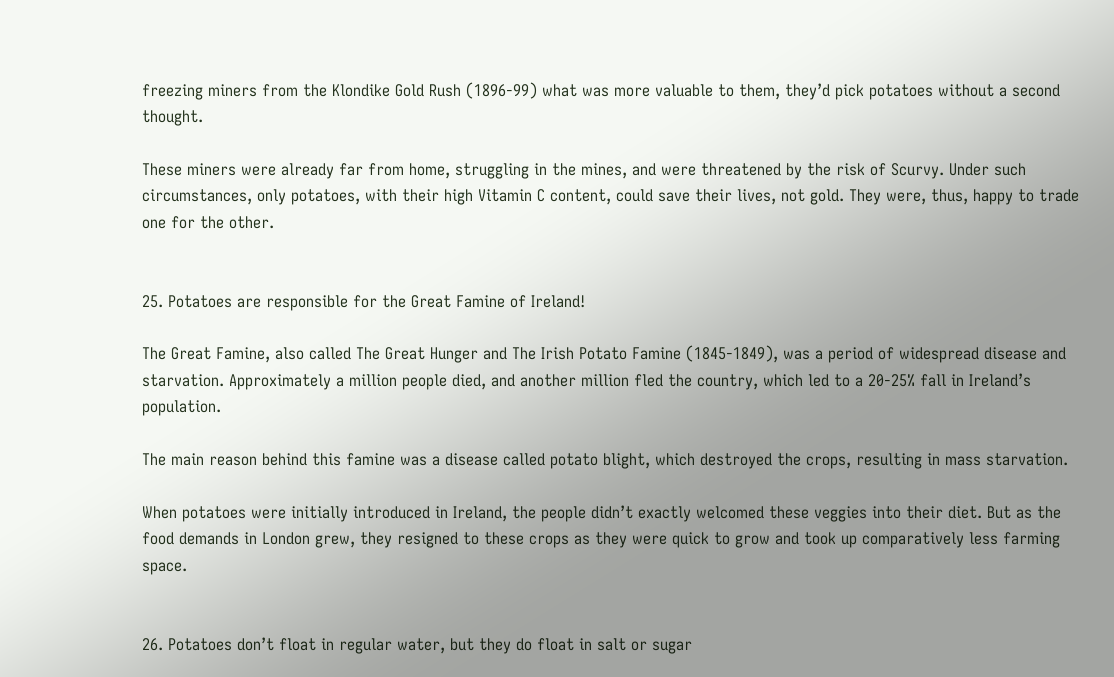freezing miners from the Klondike Gold Rush (1896-99) what was more valuable to them, they’d pick potatoes without a second thought.

These miners were already far from home, struggling in the mines, and were threatened by the risk of Scurvy. Under such circumstances, only potatoes, with their high Vitamin C content, could save their lives, not gold. They were, thus, happy to trade one for the other.


25. Potatoes are responsible for the Great Famine of Ireland!

The Great Famine, also called The Great Hunger and The Irish Potato Famine (1845-1849), was a period of widespread disease and starvation. Approximately a million people died, and another million fled the country, which led to a 20-25% fall in Ireland’s population.

The main reason behind this famine was a disease called potato blight, which destroyed the crops, resulting in mass starvation.

When potatoes were initially introduced in Ireland, the people didn’t exactly welcomed these veggies into their diet. But as the food demands in London grew, they resigned to these crops as they were quick to grow and took up comparatively less farming space.


26. Potatoes don’t float in regular water, but they do float in salt or sugar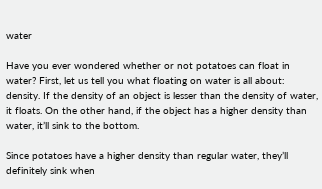water

Have you ever wondered whether or not potatoes can float in water? First, let us tell you what floating on water is all about: density. If the density of an object is lesser than the density of water, it floats. On the other hand, if the object has a higher density than water, it’ll sink to the bottom.

Since potatoes have a higher density than regular water, they’ll definitely sink when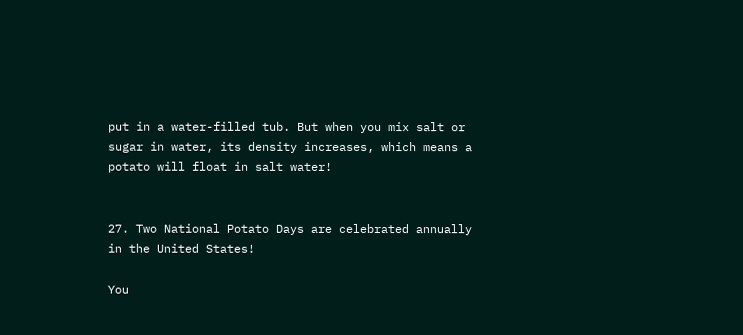put in a water-filled tub. But when you mix salt or sugar in water, its density increases, which means a potato will float in salt water!


27. Two National Potato Days are celebrated annually in the United States!

You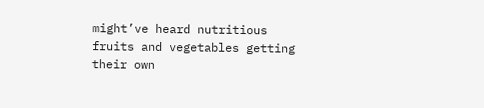might’ve heard nutritious fruits and vegetables getting their own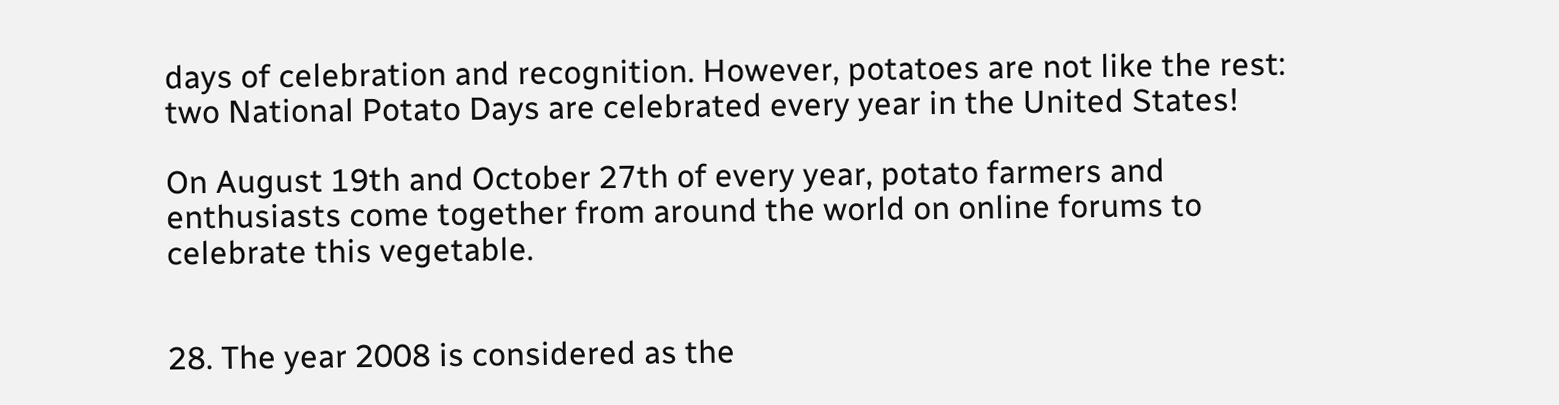days of celebration and recognition. However, potatoes are not like the rest: two National Potato Days are celebrated every year in the United States!

On August 19th and October 27th of every year, potato farmers and enthusiasts come together from around the world on online forums to celebrate this vegetable.


28. The year 2008 is considered as the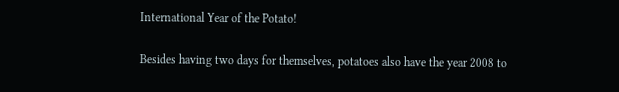International Year of the Potato!

Besides having two days for themselves, potatoes also have the year 2008 to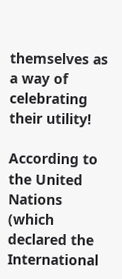themselves as a way of celebrating their utility!

According to the United Nations (which declared the International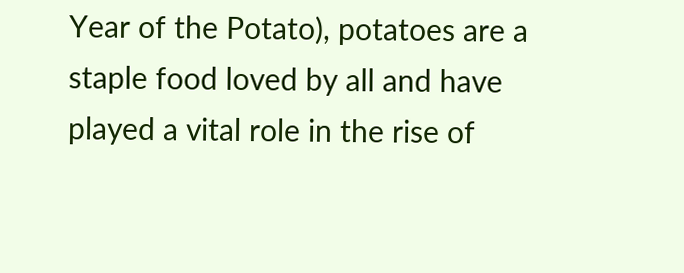Year of the Potato), potatoes are a staple food loved by all and have played a vital role in the rise of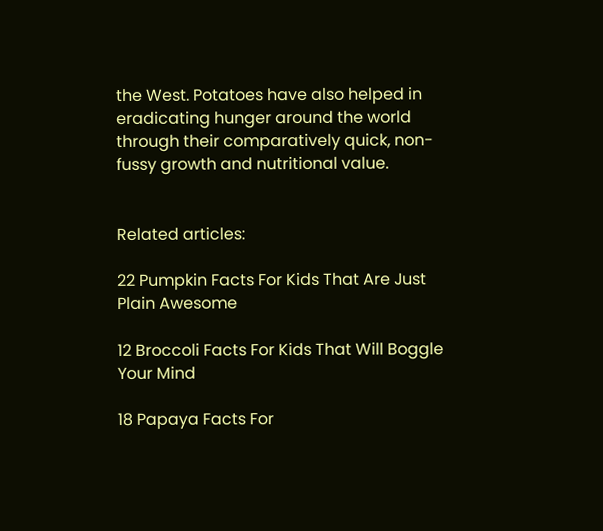the West. Potatoes have also helped in eradicating hunger around the world through their comparatively quick, non-fussy growth and nutritional value.


Related articles:

22 Pumpkin Facts For Kids That Are Just Plain Awesome

12 Broccoli Facts For Kids That Will Boggle Your Mind

18 Papaya Facts For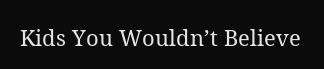Kids You Wouldn’t Believe